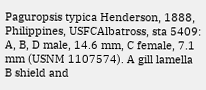Paguropsis typica Henderson, 1888, Philippines, USFCAlbatross, sta 5409: A, B, D male, 14.6 mm, C female, 7.1 mm (USNM 1107574). A gill lamella B shield and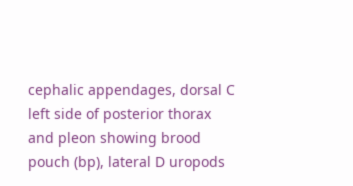cephalic appendages, dorsal C left side of posterior thorax and pleon showing brood pouch (bp), lateral D uropods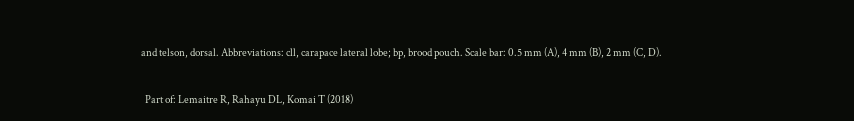and telson, dorsal. Abbreviations: cll, carapace lateral lobe; bp, brood pouch. Scale bar: 0.5 mm (A), 4 mm (B), 2 mm (C, D).

  Part of: Lemaitre R, Rahayu DL, Komai T (2018)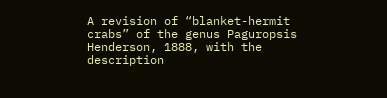A revision of “blanket-hermit crabs” of the genus Paguropsis Henderson, 1888, with the description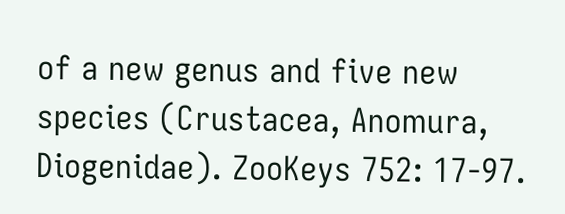of a new genus and five new species (Crustacea, Anomura, Diogenidae). ZooKeys 752: 17-97.